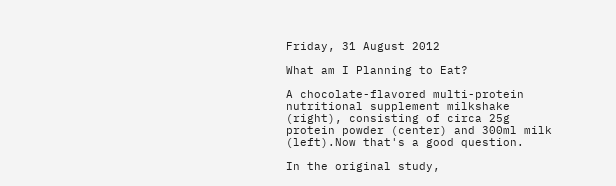Friday, 31 August 2012

What am I Planning to Eat?

A chocolate-flavored multi-protein nutritional supplement milkshake (right), consisting of circa 25g protein powder (center) and 300ml milk (left).Now that's a good question.

In the original study,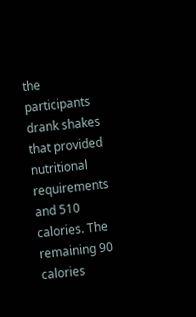the participants drank shakes that provided nutritional requirements and 510 calories. The remaining 90 calories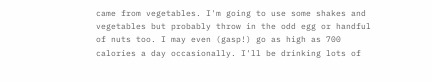came from vegetables. I'm going to use some shakes and vegetables but probably throw in the odd egg or handful of nuts too. I may even (gasp!) go as high as 700 calories a day occasionally. I'll be drinking lots of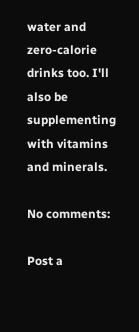water and zero-calorie drinks too. I'll also be supplementing with vitamins and minerals.

No comments:

Post a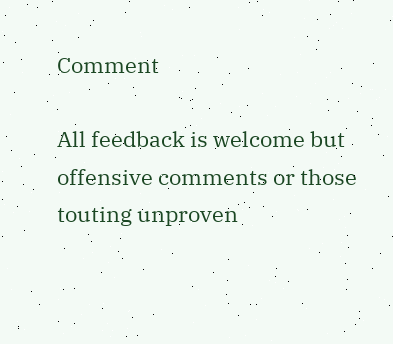Comment

All feedback is welcome but offensive comments or those touting unproven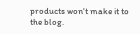products won't make it to the blog.